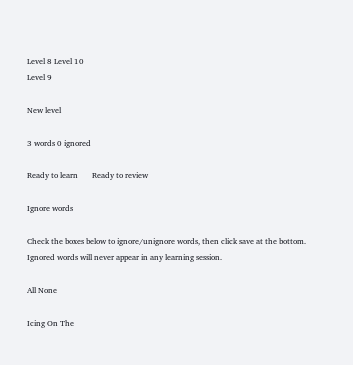Level 8 Level 10
Level 9

New level

3 words 0 ignored

Ready to learn       Ready to review

Ignore words

Check the boxes below to ignore/unignore words, then click save at the bottom. Ignored words will never appear in any learning session.

All None

Icing On The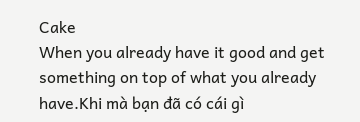Cake
When you already have it good and get something on top of what you already have.Khi mà bạn đã có cái gì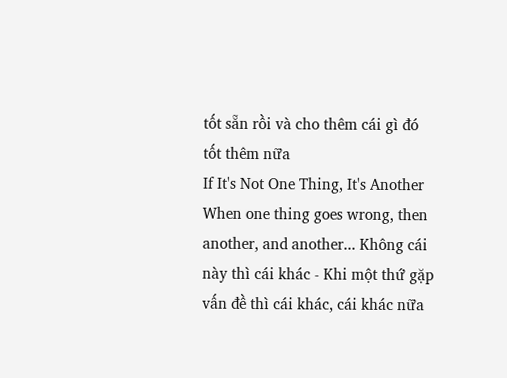tốt sẵn rồi và cho thêm cái gì đó tốt thêm nữa
If It's Not One Thing, It's Another
When one thing goes wrong, then another, and another... Không cái này thì cái khác - Khi một thứ gặp vấn đề thì cái khác, cái khác nữa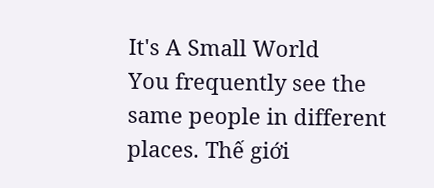It's A Small World
You frequently see the same people in different places. Thế giới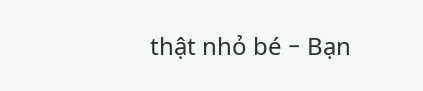thật nhỏ bé - Bạn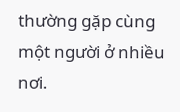thường gặp cùng một người ở nhiều nơi.